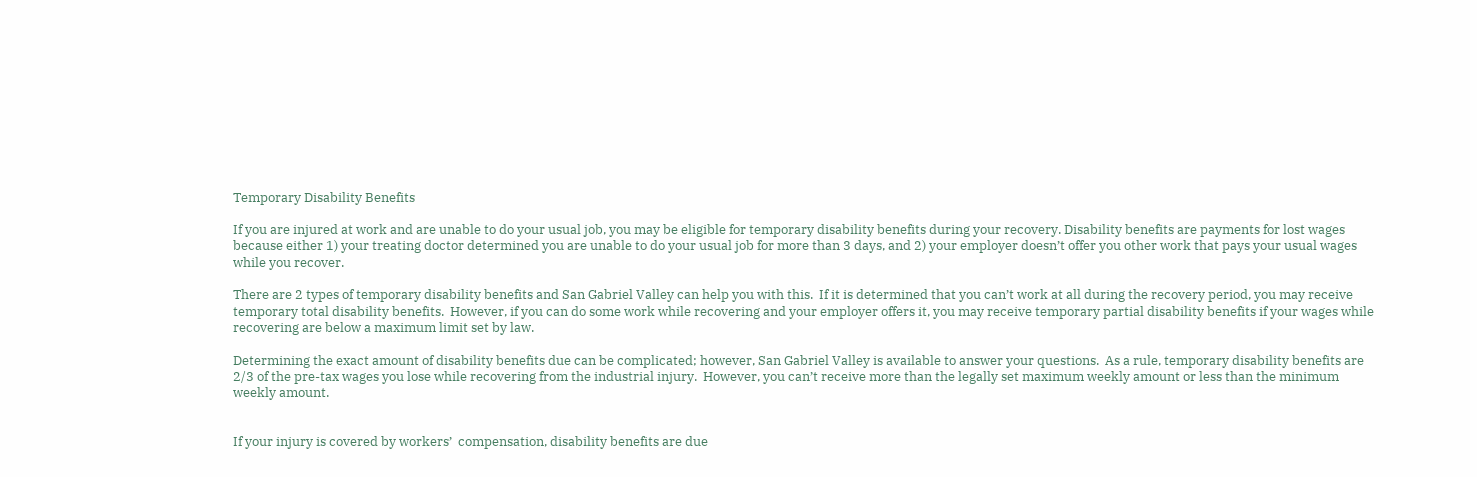Temporary Disability Benefits

If you are injured at work and are unable to do your usual job, you may be eligible for temporary disability benefits during your recovery. Disability benefits are payments for lost wages because either 1) your treating doctor determined you are unable to do your usual job for more than 3 days, and 2) your employer doesn’t offer you other work that pays your usual wages while you recover.

There are 2 types of temporary disability benefits and San Gabriel Valley can help you with this.  If it is determined that you can’t work at all during the recovery period, you may receive temporary total disability benefits.  However, if you can do some work while recovering and your employer offers it, you may receive temporary partial disability benefits if your wages while recovering are below a maximum limit set by law.

Determining the exact amount of disability benefits due can be complicated; however, San Gabriel Valley is available to answer your questions.  As a rule, temporary disability benefits are 2/3 of the pre-tax wages you lose while recovering from the industrial injury.  However, you can’t receive more than the legally set maximum weekly amount or less than the minimum weekly amount.


If your injury is covered by workers’  compensation, disability benefits are due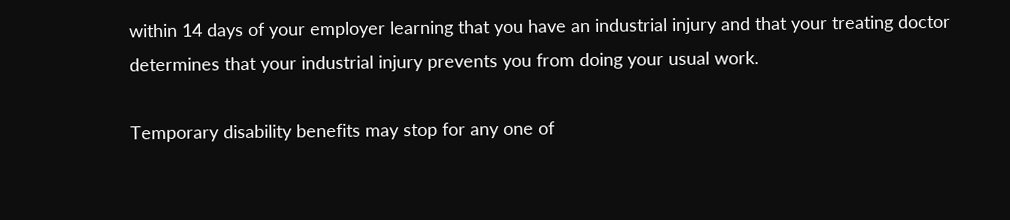within 14 days of your employer learning that you have an industrial injury and that your treating doctor determines that your industrial injury prevents you from doing your usual work.

Temporary disability benefits may stop for any one of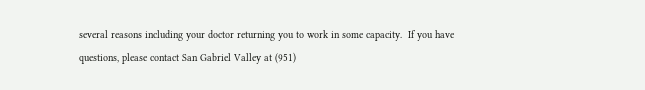several reasons including your doctor returning you to work in some capacity.  If you have questions, please contact San Gabriel Valley at (951)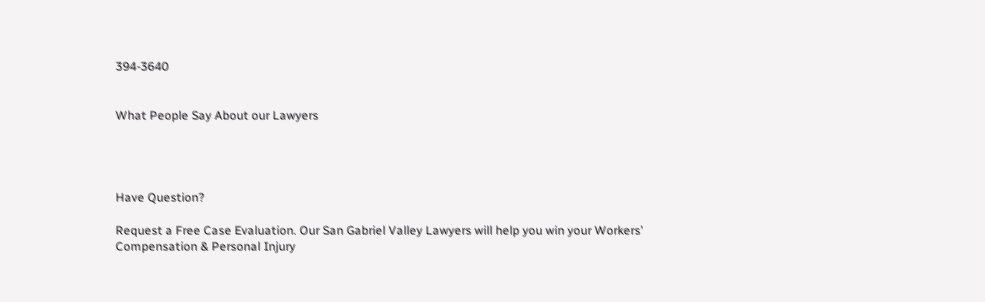394-3640


What People Say About our Lawyers




Have Question?

Request a Free Case Evaluation. Our San Gabriel Valley Lawyers will help you win your Workers’ Compensation & Personal Injury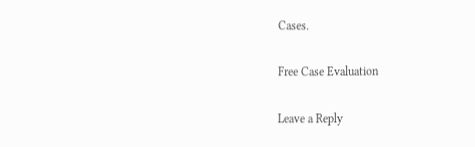Cases.

Free Case Evaluation

Leave a Reply